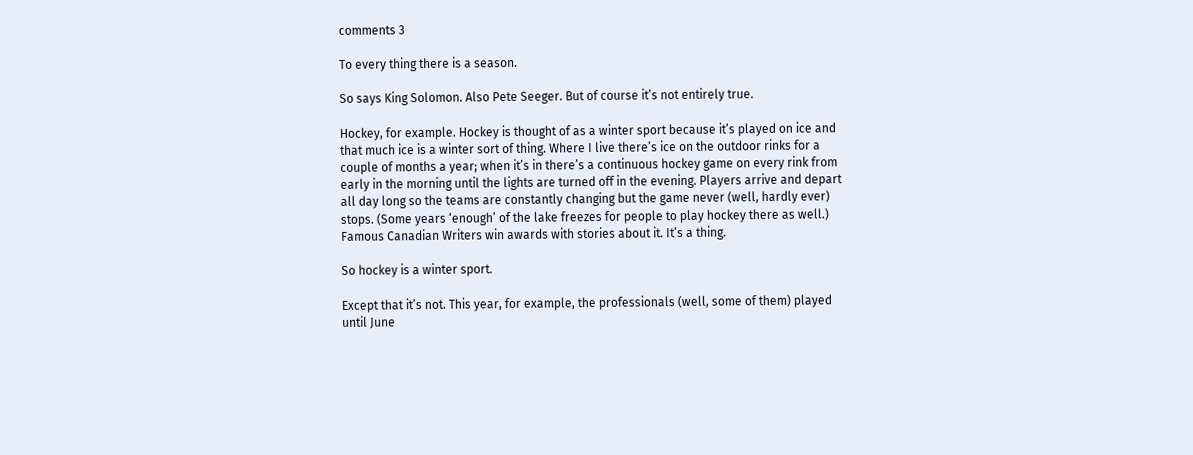comments 3

To every thing there is a season.

So says King Solomon. Also Pete Seeger. But of course it’s not entirely true.

Hockey, for example. Hockey is thought of as a winter sport because it’s played on ice and that much ice is a winter sort of thing. Where I live there’s ice on the outdoor rinks for a couple of months a year; when it’s in there’s a continuous hockey game on every rink from early in the morning until the lights are turned off in the evening. Players arrive and depart all day long so the teams are constantly changing but the game never (well, hardly ever) stops. (Some years ‘enough’ of the lake freezes for people to play hockey there as well.) Famous Canadian Writers win awards with stories about it. It’s a thing.

So hockey is a winter sport.

Except that it’s not. This year, for example, the professionals (well, some of them) played until June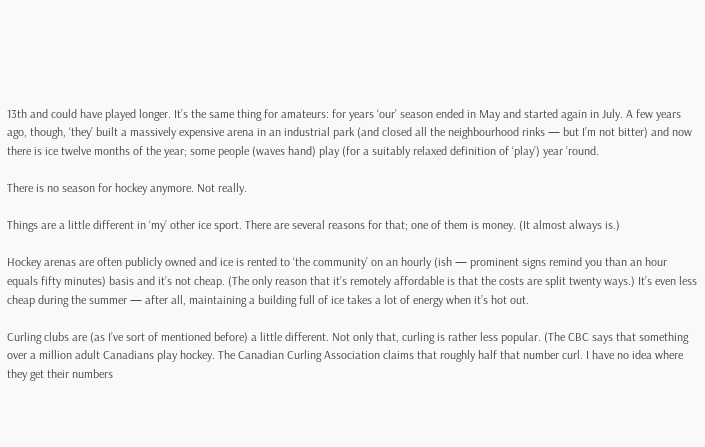13th and could have played longer. It’s the same thing for amateurs: for years ‘our’ season ended in May and started again in July. A few years ago, though, ‘they’ built a massively expensive arena in an industrial park (and closed all the neighbourhood rinks — but I’m not bitter) and now there is ice twelve months of the year; some people (waves hand) play (for a suitably relaxed definition of ‘play’) year ’round.

There is no season for hockey anymore. Not really.

Things are a little different in ‘my’ other ice sport. There are several reasons for that; one of them is money. (It almost always is.)

Hockey arenas are often publicly owned and ice is rented to ‘the community’ on an hourly (ish — prominent signs remind you than an hour equals fifty minutes) basis and it’s not cheap. (The only reason that it’s remotely affordable is that the costs are split twenty ways.) It’s even less cheap during the summer — after all, maintaining a building full of ice takes a lot of energy when it’s hot out.

Curling clubs are (as I’ve sort of mentioned before) a little different. Not only that, curling is rather less popular. (The CBC says that something over a million adult Canadians play hockey. The Canadian Curling Association claims that roughly half that number curl. I have no idea where they get their numbers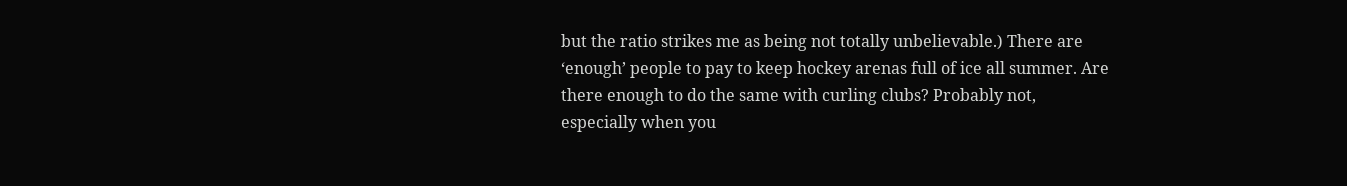but the ratio strikes me as being not totally unbelievable.) There are ‘enough’ people to pay to keep hockey arenas full of ice all summer. Are there enough to do the same with curling clubs? Probably not, especially when you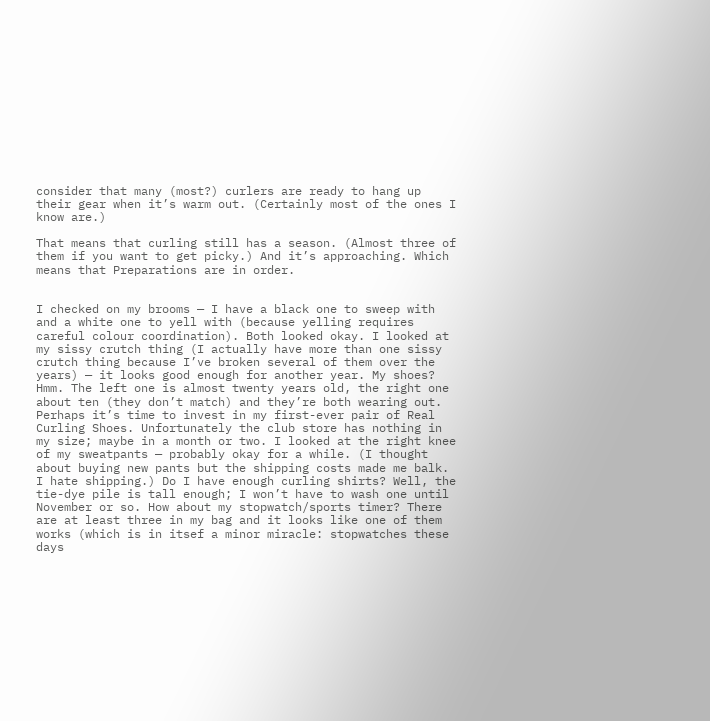consider that many (most?) curlers are ready to hang up their gear when it’s warm out. (Certainly most of the ones I know are.)

That means that curling still has a season. (Almost three of them if you want to get picky.) And it’s approaching. Which means that Preparations are in order.


I checked on my brooms — I have a black one to sweep with and a white one to yell with (because yelling requires careful colour coordination). Both looked okay. I looked at my sissy crutch thing (I actually have more than one sissy crutch thing because I’ve broken several of them over the years) — it looks good enough for another year. My shoes? Hmm. The left one is almost twenty years old, the right one about ten (they don’t match) and they’re both wearing out. Perhaps it’s time to invest in my first-ever pair of Real Curling Shoes. Unfortunately the club store has nothing in my size; maybe in a month or two. I looked at the right knee of my sweatpants — probably okay for a while. (I thought about buying new pants but the shipping costs made me balk. I hate shipping.) Do I have enough curling shirts? Well, the tie-dye pile is tall enough; I won’t have to wash one until November or so. How about my stopwatch/sports timer? There are at least three in my bag and it looks like one of them works (which is in itsef a minor miracle: stopwatches these days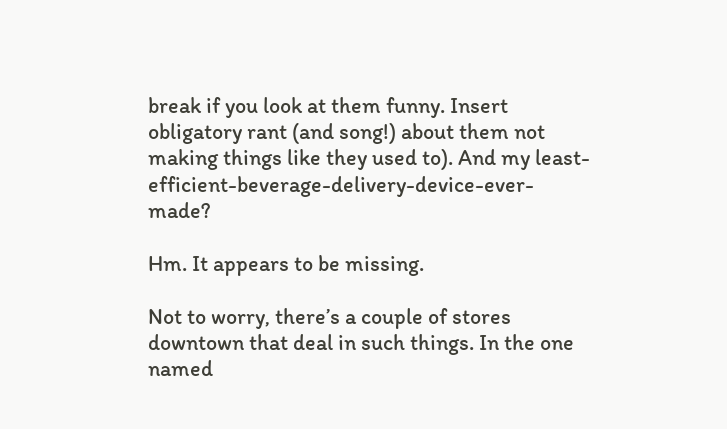break if you look at them funny. Insert obligatory rant (and song!) about them not making things like they used to). And my least-efficient-beverage-delivery-device-ever-made?

Hm. It appears to be missing.

Not to worry, there’s a couple of stores downtown that deal in such things. In the one named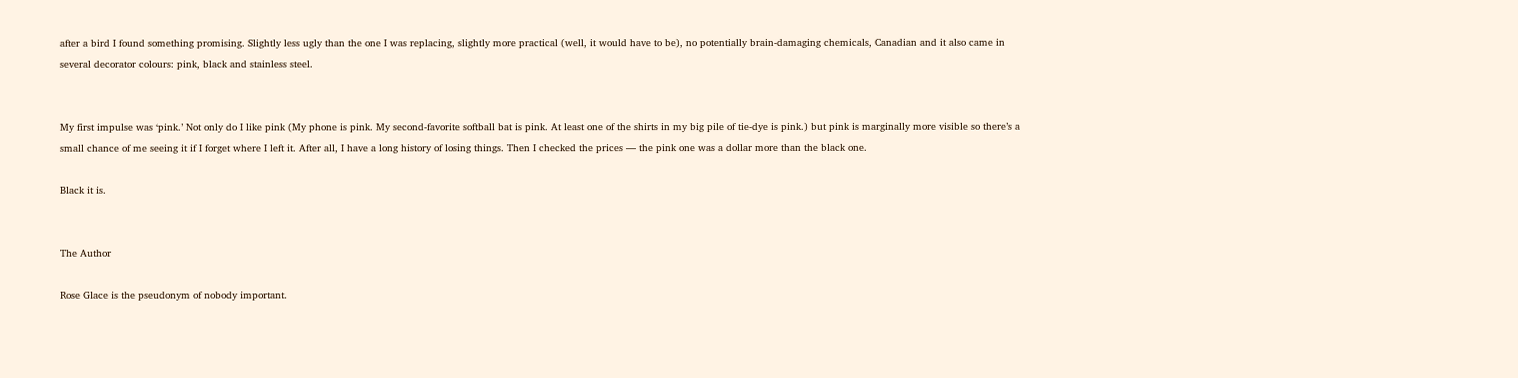after a bird I found something promising. Slightly less ugly than the one I was replacing, slightly more practical (well, it would have to be), no potentially brain-damaging chemicals, Canadian and it also came in several decorator colours: pink, black and stainless steel.


My first impulse was ‘pink.’ Not only do I like pink (My phone is pink. My second-favorite softball bat is pink. At least one of the shirts in my big pile of tie-dye is pink.) but pink is marginally more visible so there’s a small chance of me seeing it if I forget where I left it. After all, I have a long history of losing things. Then I checked the prices — the pink one was a dollar more than the black one.

Black it is.


The Author

Rose Glace is the pseudonym of nobody important.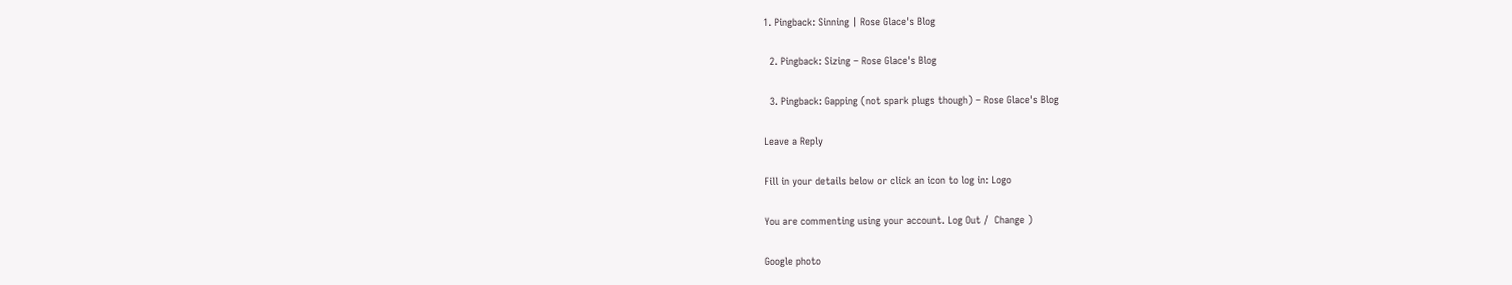1. Pingback: Sinning | Rose Glace's Blog

  2. Pingback: Sizing – Rose Glace's Blog

  3. Pingback: Gapping (not spark plugs though) – Rose Glace's Blog

Leave a Reply

Fill in your details below or click an icon to log in: Logo

You are commenting using your account. Log Out /  Change )

Google photo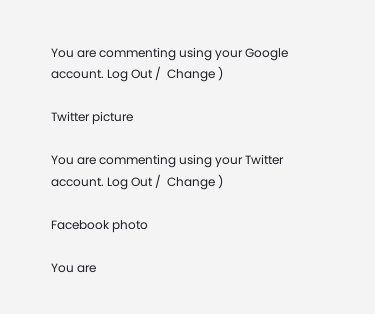You are commenting using your Google account. Log Out /  Change )

Twitter picture

You are commenting using your Twitter account. Log Out /  Change )

Facebook photo

You are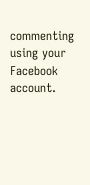commenting using your Facebook account.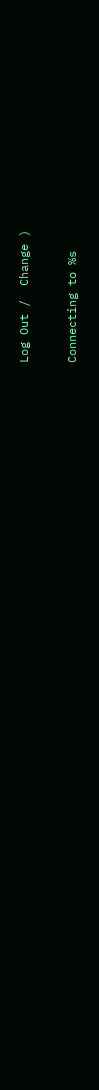Log Out /  Change )

Connecting to %s